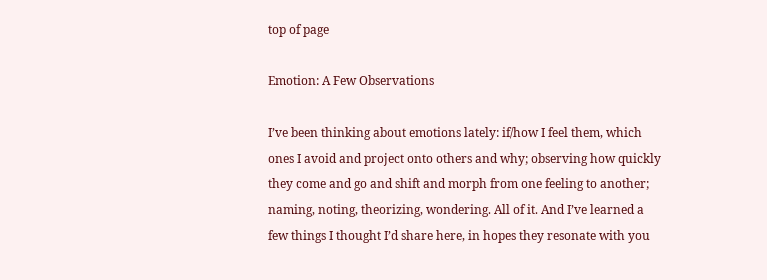top of page

Emotion: A Few Observations

I’ve been thinking about emotions lately: if/how I feel them, which ones I avoid and project onto others and why; observing how quickly they come and go and shift and morph from one feeling to another; naming, noting, theorizing, wondering. All of it. And I’ve learned a few things I thought I’d share here, in hopes they resonate with you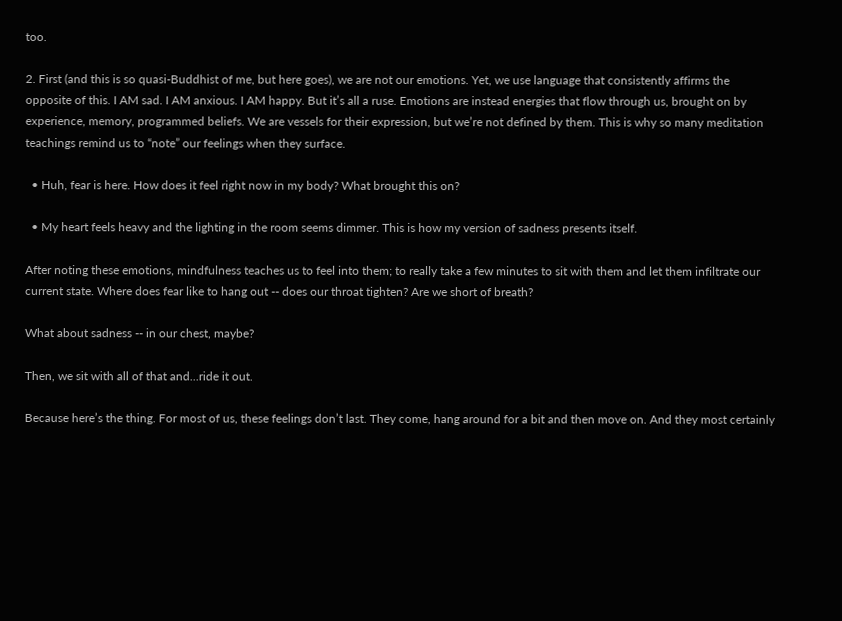too.

2. First (and this is so quasi-Buddhist of me, but here goes), we are not our emotions. Yet, we use language that consistently affirms the opposite of this. I AM sad. I AM anxious. I AM happy. But it’s all a ruse. Emotions are instead energies that flow through us, brought on by experience, memory, programmed beliefs. We are vessels for their expression, but we’re not defined by them. This is why so many meditation teachings remind us to “note” our feelings when they surface.

  • Huh, fear is here. How does it feel right now in my body? What brought this on?

  • My heart feels heavy and the lighting in the room seems dimmer. This is how my version of sadness presents itself.

After noting these emotions, mindfulness teaches us to feel into them; to really take a few minutes to sit with them and let them infiltrate our current state. Where does fear like to hang out -- does our throat tighten? Are we short of breath?

What about sadness -- in our chest, maybe?

Then, we sit with all of that and...ride it out.

Because here’s the thing. For most of us, these feelings don’t last. They come, hang around for a bit and then move on. And they most certainly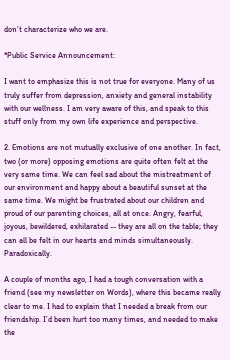don’t characterize who we are.

*Public Service Announcement:

I want to emphasize this is not true for everyone. Many of us truly suffer from depression, anxiety and general instability with our wellness. I am very aware of this, and speak to this stuff only from my own life experience and perspective.

2. Emotions are not mutually exclusive of one another. In fact, two (or more) opposing emotions are quite often felt at the very same time. We can feel sad about the mistreatment of our environment and happy about a beautiful sunset at the same time. We might be frustrated about our children and proud of our parenting choices, all at once. Angry, fearful, joyous, bewildered, exhilarated -- they are all on the table; they can all be felt in our hearts and minds simultaneously. Paradoxically.

A couple of months ago, I had a tough conversation with a friend (see my newsletter on Words), where this became really clear to me. I had to explain that I needed a break from our friendship. I’d been hurt too many times, and needed to make the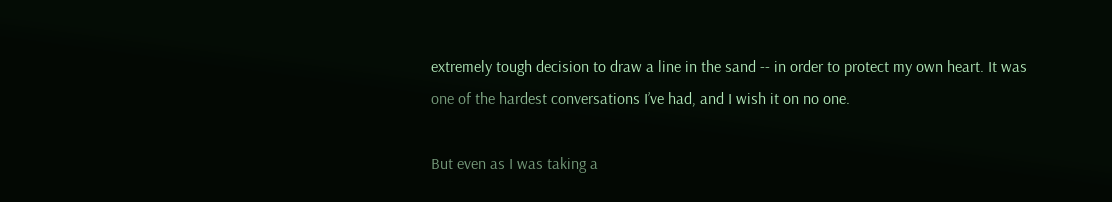extremely tough decision to draw a line in the sand -- in order to protect my own heart. It was one of the hardest conversations I’ve had, and I wish it on no one.

But even as I was taking a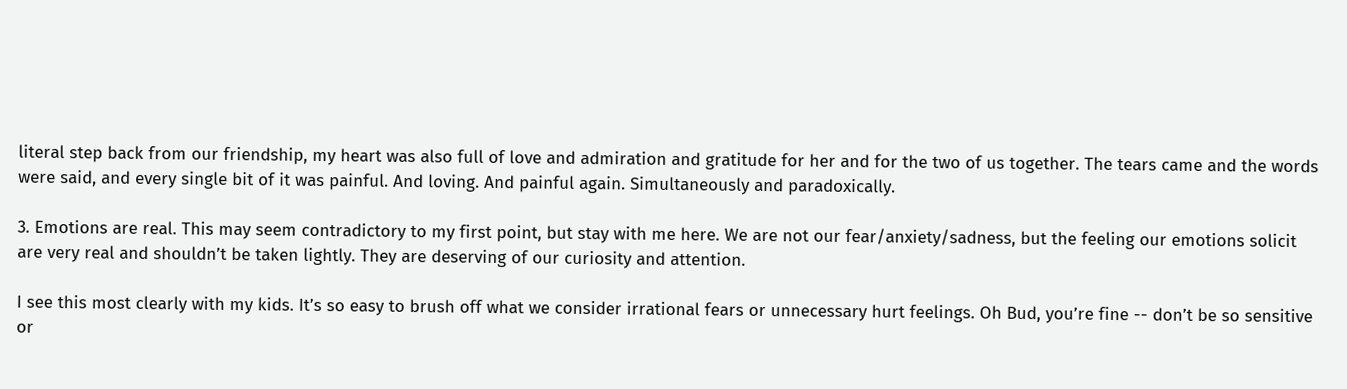literal step back from our friendship, my heart was also full of love and admiration and gratitude for her and for the two of us together. The tears came and the words were said, and every single bit of it was painful. And loving. And painful again. Simultaneously and paradoxically.

3. Emotions are real. This may seem contradictory to my first point, but stay with me here. We are not our fear/anxiety/sadness, but the feeling our emotions solicit are very real and shouldn’t be taken lightly. They are deserving of our curiosity and attention.

I see this most clearly with my kids. It’s so easy to brush off what we consider irrational fears or unnecessary hurt feelings. Oh Bud, you’re fine -- don’t be so sensitive or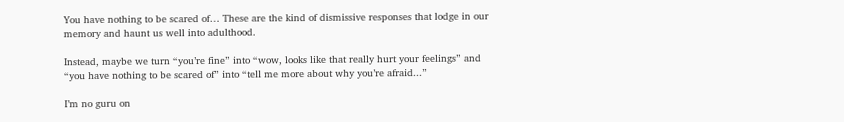You have nothing to be scared of… These are the kind of dismissive responses that lodge in our memory and haunt us well into adulthood.

Instead, maybe we turn “you’re fine” into “wow, looks like that really hurt your feelings” and “you have nothing to be scared of” into “tell me more about why you’re afraid...”

I’m no guru on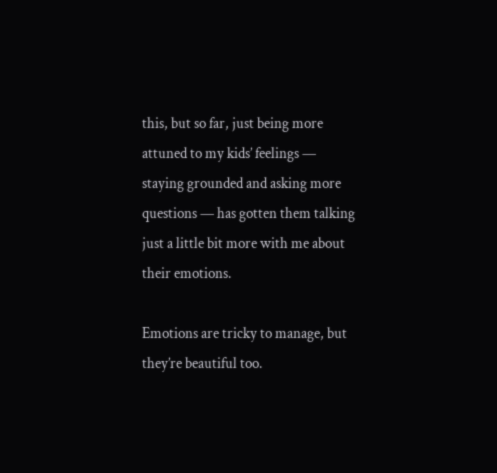this, but so far, just being more attuned to my kids’ feelings — staying grounded and asking more questions — has gotten them talking just a little bit more with me about their emotions.

Emotions are tricky to manage, but they’re beautiful too.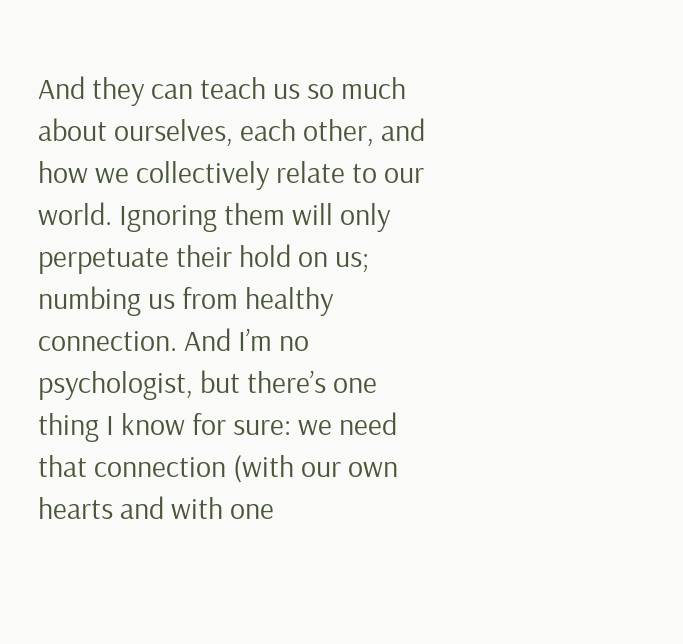And they can teach us so much about ourselves, each other, and how we collectively relate to our world. Ignoring them will only perpetuate their hold on us; numbing us from healthy connection. And I’m no psychologist, but there’s one thing I know for sure: we need that connection (with our own hearts and with one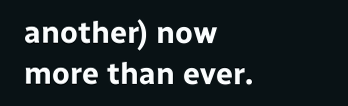another) now more than ever.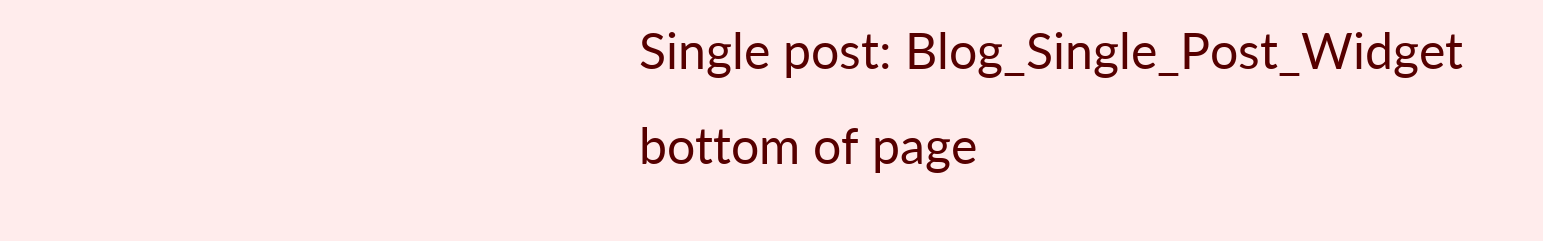Single post: Blog_Single_Post_Widget
bottom of page